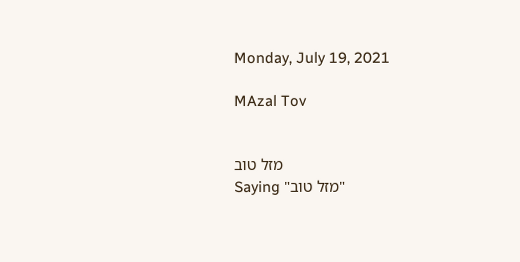Monday, July 19, 2021

MAzal Tov


                           מזל טוב
Saying "מזל טוב"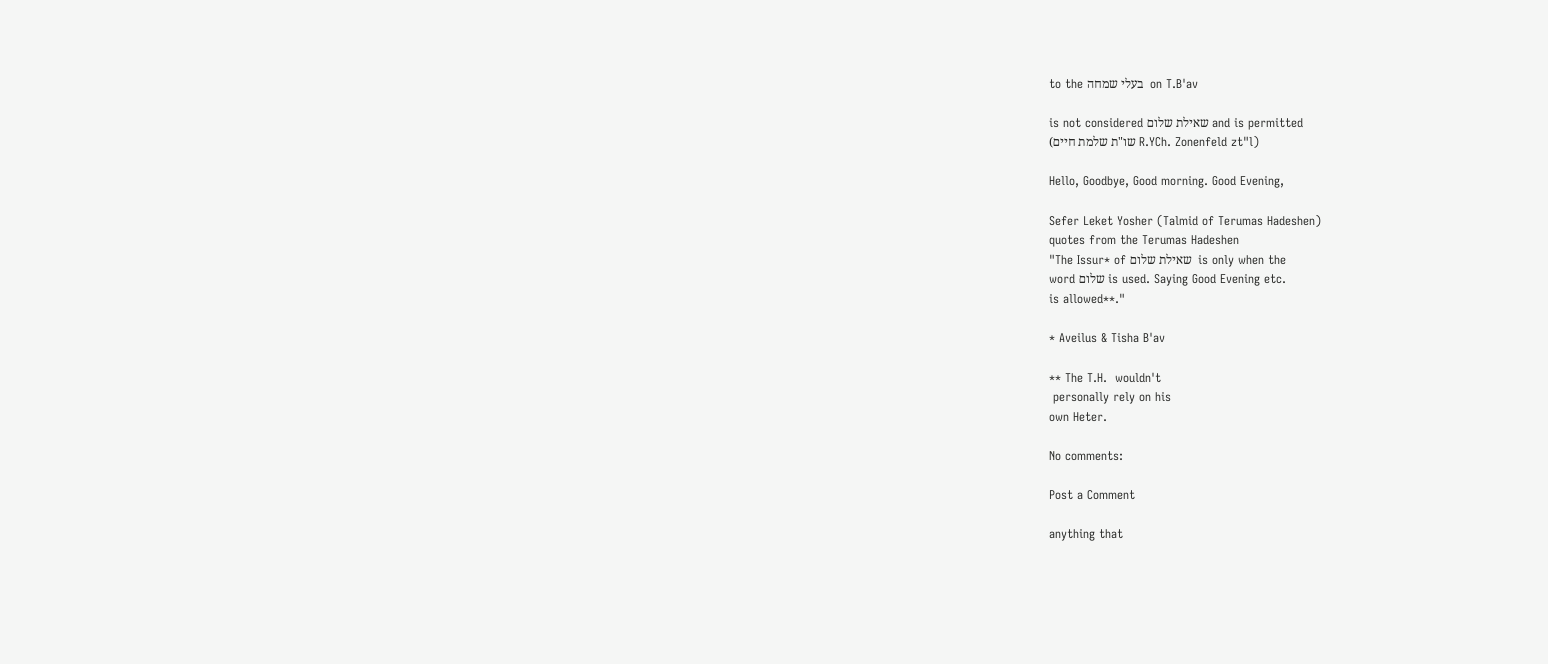to the בעלי שמחה  on T.B'av

is not considered שאילת שלום and is permitted
(שו"ת שלמת חיים R.YCh. Zonenfeld zt"l)

Hello, Goodbye, Good morning. Good Evening,

Sefer Leket Yosher (Talmid of Terumas Hadeshen)
quotes from the Terumas Hadeshen
"The Issur* of שאילת שלום  is only when the
word שלום is used. Saying Good Evening etc.
is allowed**."

* Aveilus & Tisha B'av

** The T.H.  wouldn't
 personally rely on his
own Heter.

No comments:

Post a Comment

anything that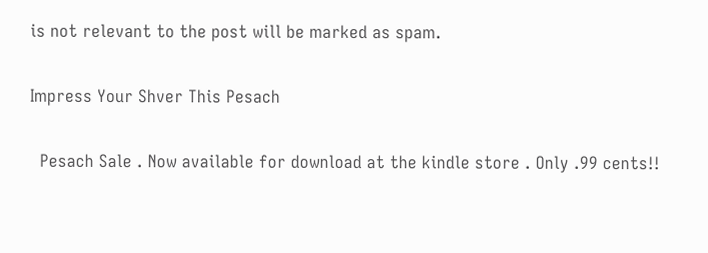is not relevant to the post will be marked as spam.

Impress Your Shver This Pesach

  Pesach Sale . Now available for download at the kindle store . Only .99 cents!!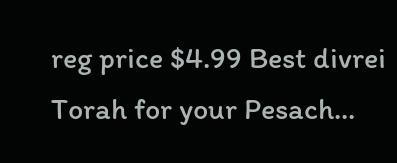reg price $4.99 Best divrei Torah for your Pesach...